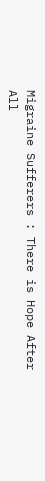Migraine Sufferers : There is Hope After All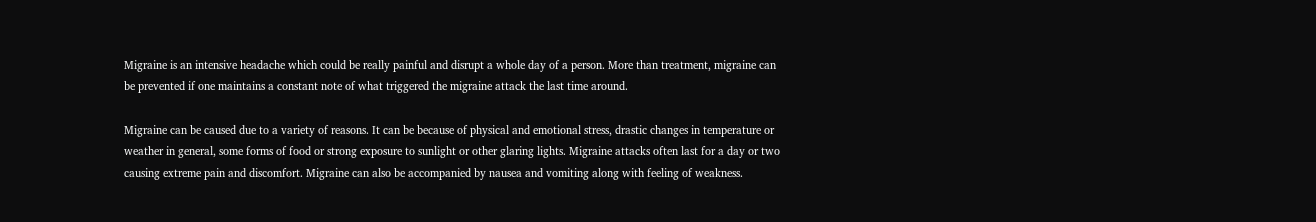Migraine is an intensive headache which could be really painful and disrupt a whole day of a person. More than treatment, migraine can be prevented if one maintains a constant note of what triggered the migraine attack the last time around.

Migraine can be caused due to a variety of reasons. It can be because of physical and emotional stress, drastic changes in temperature or weather in general, some forms of food or strong exposure to sunlight or other glaring lights. Migraine attacks often last for a day or two causing extreme pain and discomfort. Migraine can also be accompanied by nausea and vomiting along with feeling of weakness.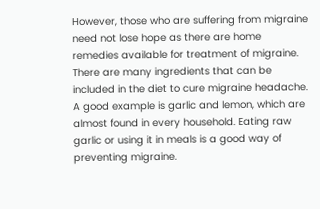However, those who are suffering from migraine need not lose hope as there are home remedies available for treatment of migraine. There are many ingredients that can be included in the diet to cure migraine headache. A good example is garlic and lemon, which are almost found in every household. Eating raw garlic or using it in meals is a good way of preventing migraine.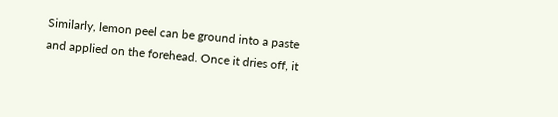Similarly, lemon peel can be ground into a paste and applied on the forehead. Once it dries off, it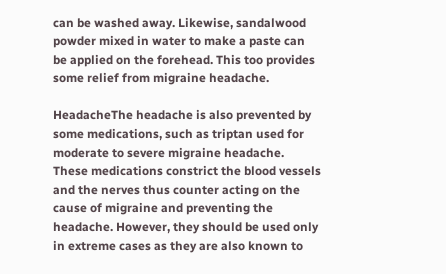can be washed away. Likewise, sandalwood powder mixed in water to make a paste can be applied on the forehead. This too provides some relief from migraine headache.

HeadacheThe headache is also prevented by some medications, such as triptan used for moderate to severe migraine headache. These medications constrict the blood vessels and the nerves thus counter acting on the cause of migraine and preventing the headache. However, they should be used only in extreme cases as they are also known to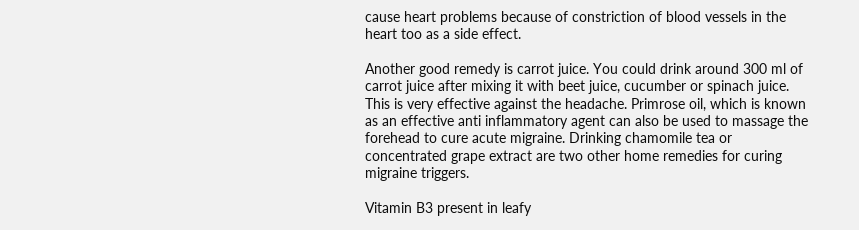cause heart problems because of constriction of blood vessels in the heart too as a side effect.

Another good remedy is carrot juice. You could drink around 300 ml of carrot juice after mixing it with beet juice, cucumber or spinach juice. This is very effective against the headache. Primrose oil, which is known as an effective anti inflammatory agent can also be used to massage the forehead to cure acute migraine. Drinking chamomile tea or concentrated grape extract are two other home remedies for curing migraine triggers.

Vitamin B3 present in leafy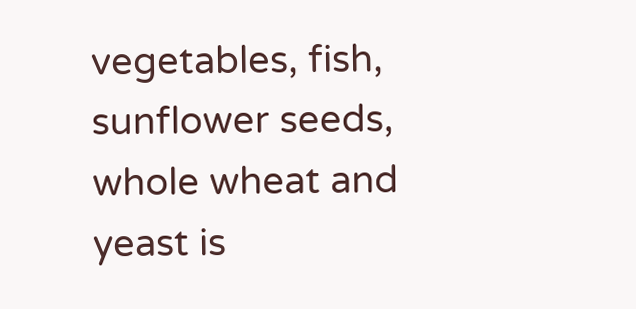vegetables, fish, sunflower seeds, whole wheat and yeast is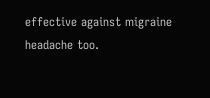effective against migraine headache too.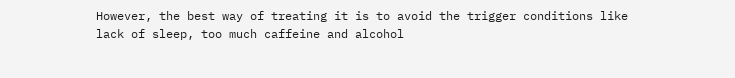However, the best way of treating it is to avoid the trigger conditions like lack of sleep, too much caffeine and alcohol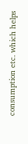consumption etc. which helps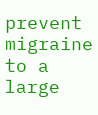prevent migraine to a large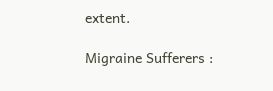extent.

Migraine Sufferers :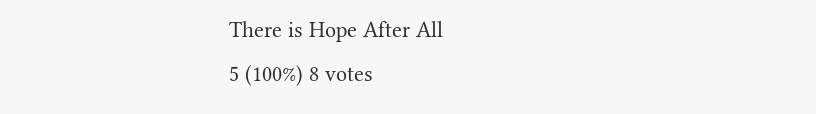There is Hope After All
5 (100%) 8 votes